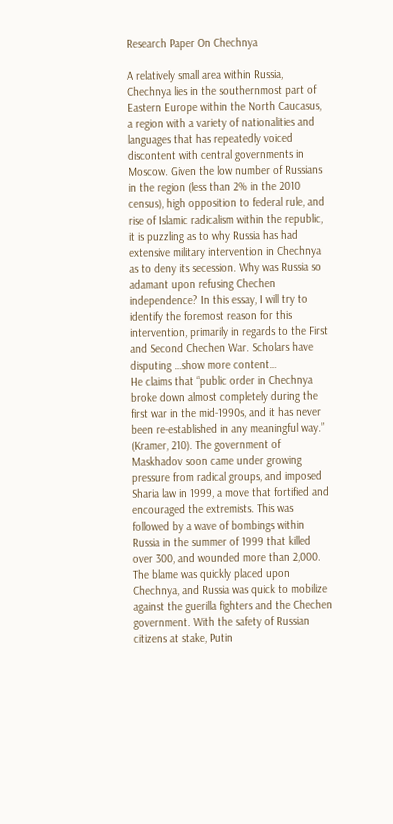Research Paper On Chechnya

A relatively small area within Russia, Chechnya lies in the southernmost part of Eastern Europe within the North Caucasus, a region with a variety of nationalities and languages that has repeatedly voiced discontent with central governments in Moscow. Given the low number of Russians in the region (less than 2% in the 2010 census), high opposition to federal rule, and rise of Islamic radicalism within the republic, it is puzzling as to why Russia has had extensive military intervention in Chechnya as to deny its secession. Why was Russia so adamant upon refusing Chechen independence? In this essay, I will try to identify the foremost reason for this intervention, primarily in regards to the First and Second Chechen War. Scholars have disputing …show more content…
He claims that “public order in Chechnya broke down almost completely during the first war in the mid-1990s, and it has never been re-established in any meaningful way.” (Kramer, 210). The government of Maskhadov soon came under growing pressure from radical groups, and imposed Sharia law in 1999, a move that fortified and encouraged the extremists. This was followed by a wave of bombings within Russia in the summer of 1999 that killed over 300, and wounded more than 2,000. The blame was quickly placed upon Chechnya, and Russia was quick to mobilize against the guerilla fighters and the Chechen government. With the safety of Russian citizens at stake, Putin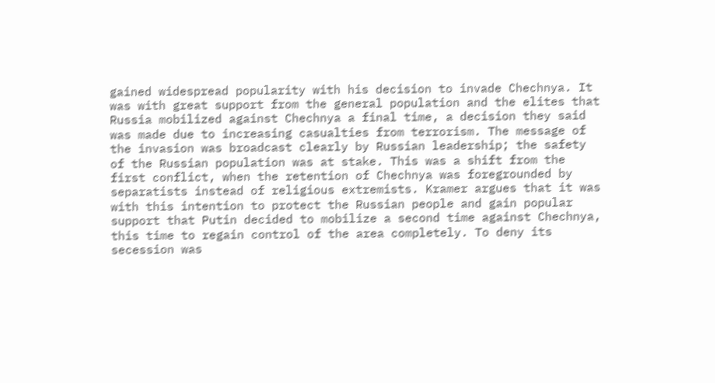gained widespread popularity with his decision to invade Chechnya. It was with great support from the general population and the elites that Russia mobilized against Chechnya a final time, a decision they said was made due to increasing casualties from terrorism. The message of the invasion was broadcast clearly by Russian leadership; the safety of the Russian population was at stake. This was a shift from the first conflict, when the retention of Chechnya was foregrounded by separatists instead of religious extremists. Kramer argues that it was with this intention to protect the Russian people and gain popular support that Putin decided to mobilize a second time against Chechnya, this time to regain control of the area completely. To deny its secession was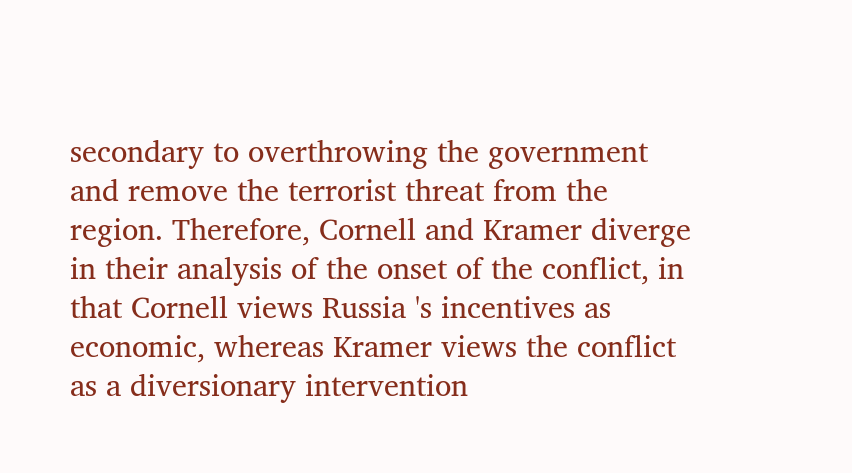secondary to overthrowing the government and remove the terrorist threat from the region. Therefore, Cornell and Kramer diverge in their analysis of the onset of the conflict, in that Cornell views Russia 's incentives as economic, whereas Kramer views the conflict as a diversionary intervention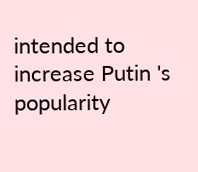intended to increase Putin 's popularity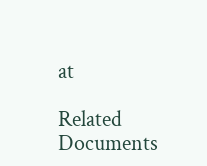at

Related Documents